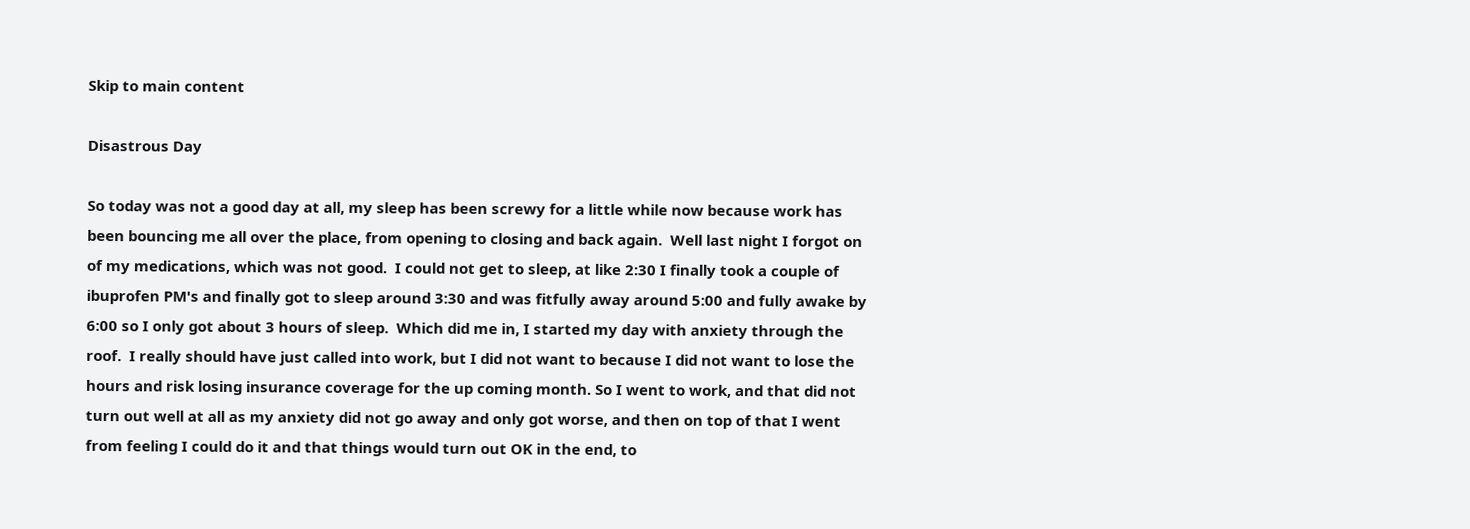Skip to main content

Disastrous Day

So today was not a good day at all, my sleep has been screwy for a little while now because work has been bouncing me all over the place, from opening to closing and back again.  Well last night I forgot on of my medications, which was not good.  I could not get to sleep, at like 2:30 I finally took a couple of ibuprofen PM's and finally got to sleep around 3:30 and was fitfully away around 5:00 and fully awake by 6:00 so I only got about 3 hours of sleep.  Which did me in, I started my day with anxiety through the roof.  I really should have just called into work, but I did not want to because I did not want to lose the hours and risk losing insurance coverage for the up coming month. So I went to work, and that did not turn out well at all as my anxiety did not go away and only got worse, and then on top of that I went from feeling I could do it and that things would turn out OK in the end, to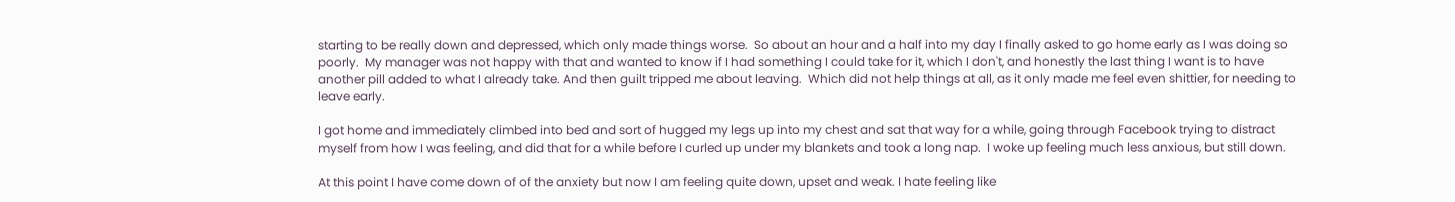starting to be really down and depressed, which only made things worse.  So about an hour and a half into my day I finally asked to go home early as I was doing so poorly.  My manager was not happy with that and wanted to know if I had something I could take for it, which I don't, and honestly the last thing I want is to have another pill added to what I already take. And then guilt tripped me about leaving.  Which did not help things at all, as it only made me feel even shittier, for needing to leave early.

I got home and immediately climbed into bed and sort of hugged my legs up into my chest and sat that way for a while, going through Facebook trying to distract myself from how I was feeling, and did that for a while before I curled up under my blankets and took a long nap.  I woke up feeling much less anxious, but still down.

At this point I have come down of of the anxiety but now I am feeling quite down, upset and weak. I hate feeling like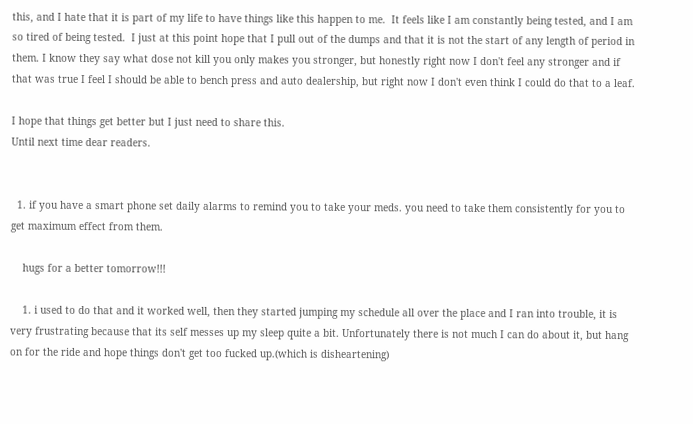this, and I hate that it is part of my life to have things like this happen to me.  It feels like I am constantly being tested, and I am so tired of being tested.  I just at this point hope that I pull out of the dumps and that it is not the start of any length of period in them. I know they say what dose not kill you only makes you stronger, but honestly right now I don't feel any stronger and if that was true I feel I should be able to bench press and auto dealership, but right now I don't even think I could do that to a leaf.

I hope that things get better but I just need to share this.
Until next time dear readers.


  1. if you have a smart phone set daily alarms to remind you to take your meds. you need to take them consistently for you to get maximum effect from them.

    hugs for a better tomorrow!!!

    1. i used to do that and it worked well, then they started jumping my schedule all over the place and I ran into trouble, it is very frustrating because that its self messes up my sleep quite a bit. Unfortunately there is not much I can do about it, but hang on for the ride and hope things don't get too fucked up.(which is disheartening)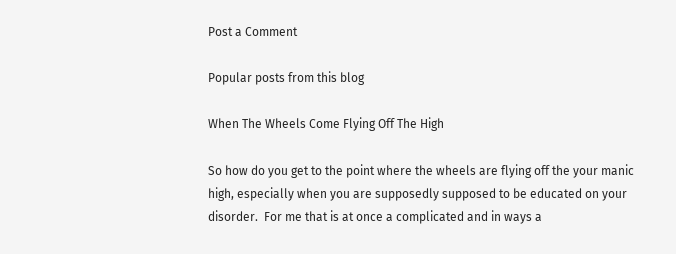Post a Comment

Popular posts from this blog

When The Wheels Come Flying Off The High

So how do you get to the point where the wheels are flying off the your manic high, especially when you are supposedly supposed to be educated on your disorder.  For me that is at once a complicated and in ways a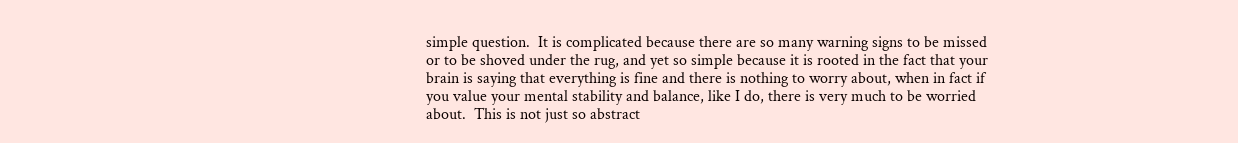simple question.  It is complicated because there are so many warning signs to be missed or to be shoved under the rug, and yet so simple because it is rooted in the fact that your brain is saying that everything is fine and there is nothing to worry about, when in fact if you value your mental stability and balance, like I do, there is very much to be worried about.  This is not just so abstract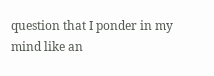question that I ponder in my mind like an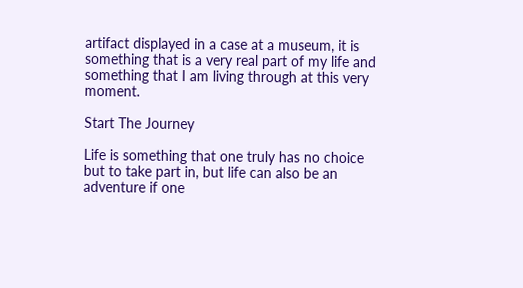artifact displayed in a case at a museum, it is something that is a very real part of my life and something that I am living through at this very moment.

Start The Journey

Life is something that one truly has no choice but to take part in, but life can also be an adventure if one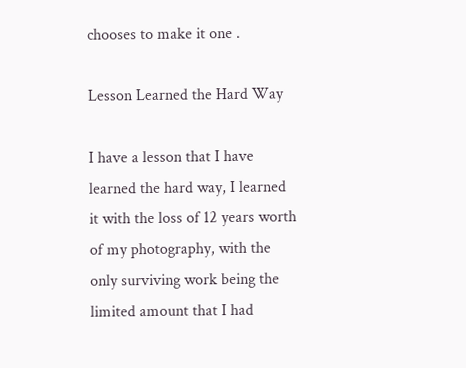chooses to make it one .

Lesson Learned the Hard Way

I have a lesson that I have learned the hard way, I learned it with the loss of 12 years worth of my photography, with the only surviving work being the limited amount that I had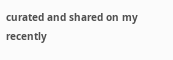curated and shared on my recently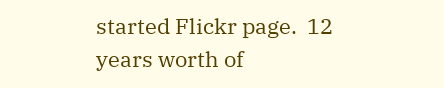started Flickr page.  12 years worth of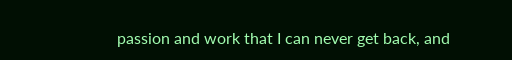passion and work that I can never get back, and